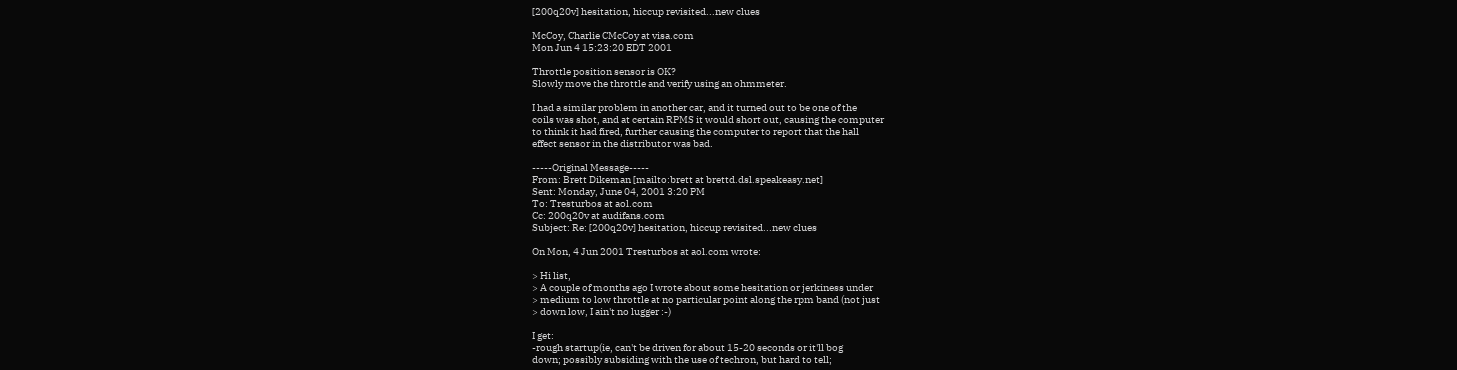[200q20v] hesitation, hiccup revisited...new clues

McCoy, Charlie CMcCoy at visa.com
Mon Jun 4 15:23:20 EDT 2001

Throttle position sensor is OK?
Slowly move the throttle and verify using an ohmmeter.

I had a similar problem in another car, and it turned out to be one of the
coils was shot, and at certain RPMS it would short out, causing the computer
to think it had fired, further causing the computer to report that the hall
effect sensor in the distributor was bad.

-----Original Message-----
From: Brett Dikeman [mailto:brett at brettd.dsl.speakeasy.net]
Sent: Monday, June 04, 2001 3:20 PM
To: Tresturbos at aol.com
Cc: 200q20v at audifans.com
Subject: Re: [200q20v] hesitation, hiccup revisited...new clues

On Mon, 4 Jun 2001 Tresturbos at aol.com wrote:

> Hi list,
> A couple of months ago I wrote about some hesitation or jerkiness under
> medium to low throttle at no particular point along the rpm band (not just
> down low, I ain't no lugger :-)

I get:
-rough startup(ie, can't be driven for about 15-20 seconds or it'll bog
down; possibly subsiding with the use of techron, but hard to tell;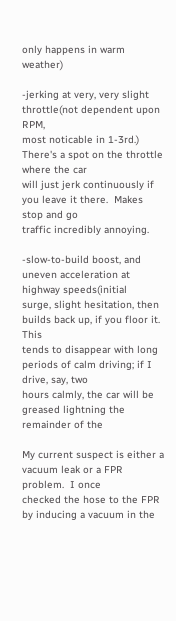only happens in warm weather)

-jerking at very, very slight throttle(not dependent upon RPM,
most noticable in 1-3rd.)  There's a spot on the throttle where the car
will just jerk continuously if you leave it there.  Makes stop and go
traffic incredibly annoying.

-slow-to-build boost, and uneven acceleration at highway speeds(initial
surge, slight hesitation, then builds back up, if you floor it.  This
tends to disappear with long periods of calm driving; if I drive, say, two
hours calmly, the car will be greased lightning the remainder of the

My current suspect is either a vacuum leak or a FPR problem.  I once
checked the hose to the FPR by inducing a vacuum in the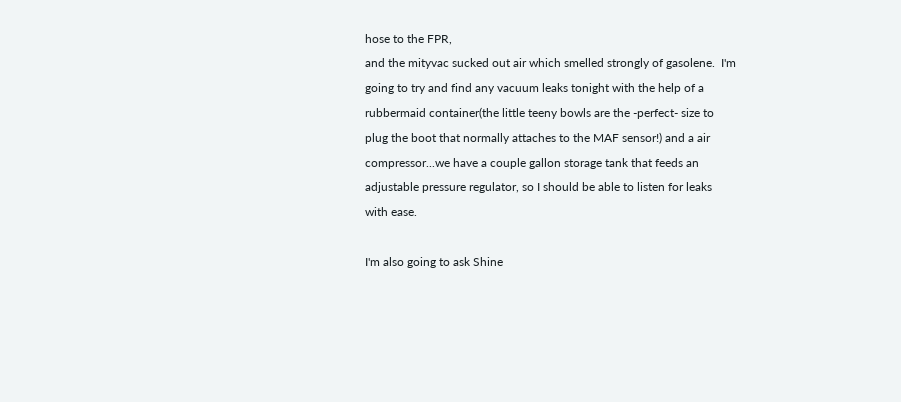hose to the FPR,
and the mityvac sucked out air which smelled strongly of gasolene.  I'm
going to try and find any vacuum leaks tonight with the help of a
rubbermaid container(the little teeny bowls are the -perfect- size to
plug the boot that normally attaches to the MAF sensor!) and a air
compressor...we have a couple gallon storage tank that feeds an
adjustable pressure regulator, so I should be able to listen for leaks
with ease.

I'm also going to ask Shine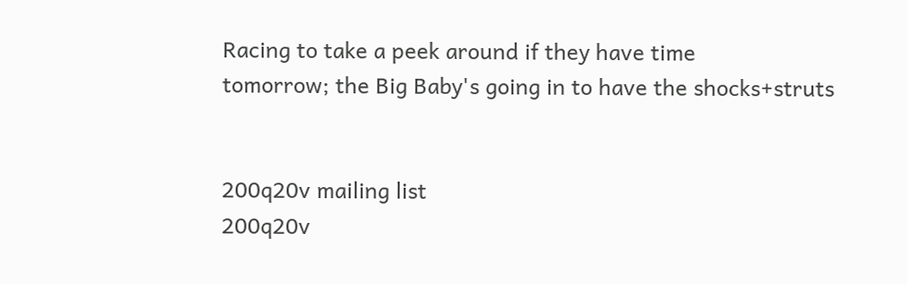Racing to take a peek around if they have time
tomorrow; the Big Baby's going in to have the shocks+struts


200q20v mailing list
200q20v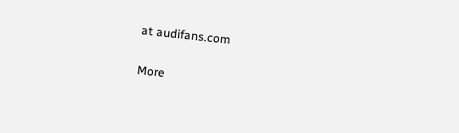at audifans.com

More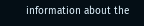information about the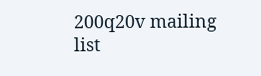200q20v mailing list